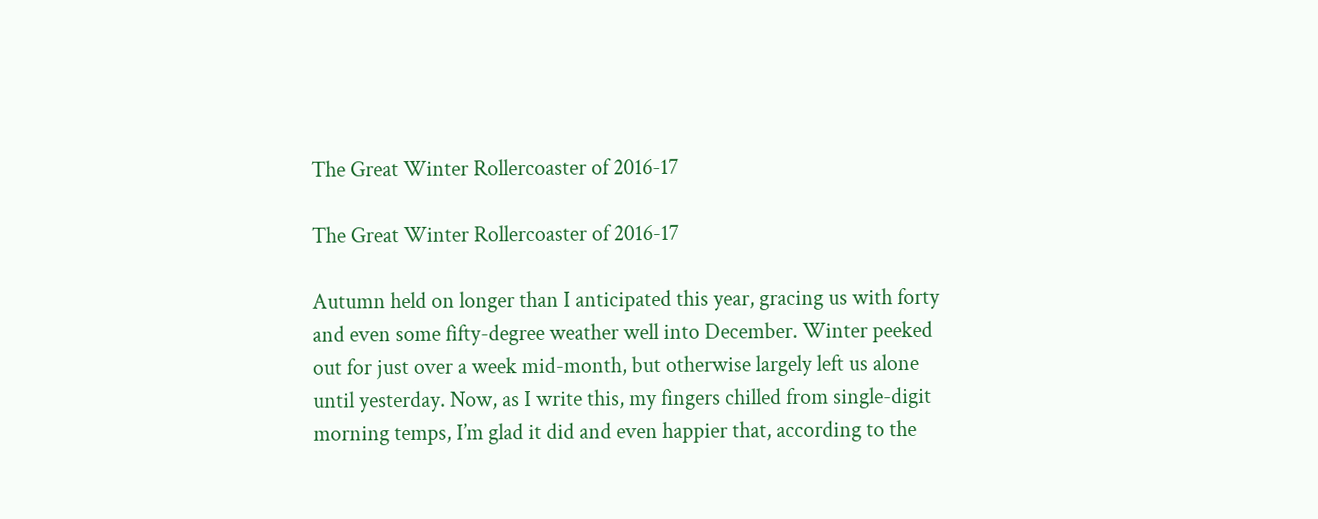The Great Winter Rollercoaster of 2016-17

The Great Winter Rollercoaster of 2016-17

Autumn held on longer than I anticipated this year, gracing us with forty and even some fifty-degree weather well into December. Winter peeked out for just over a week mid-month, but otherwise largely left us alone until yesterday. Now, as I write this, my fingers chilled from single-digit morning temps, I’m glad it did and even happier that, according to the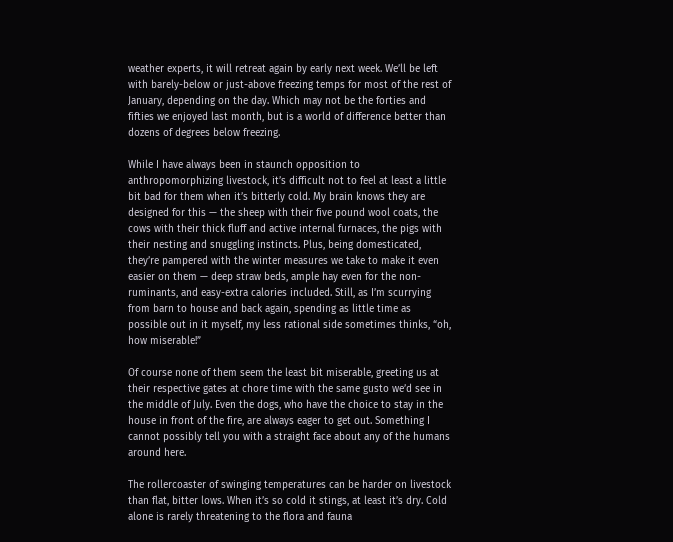weather experts, it will retreat again by early next week. We’ll be left with barely-below or just-above freezing temps for most of the rest of January, depending on the day. Which may not be the forties and fifties we enjoyed last month, but is a world of difference better than dozens of degrees below freezing.

While I have always been in staunch opposition to anthropomorphizing livestock, it’s difficult not to feel at least a little bit bad for them when it’s bitterly cold. My brain knows they are designed for this — the sheep with their five pound wool coats, the cows with their thick fluff and active internal furnaces, the pigs with their nesting and snuggling instincts. Plus, being domesticated, they’re pampered with the winter measures we take to make it even easier on them — deep straw beds, ample hay even for the non-ruminants, and easy-extra calories included. Still, as I’m scurrying from barn to house and back again, spending as little time as possible out in it myself, my less rational side sometimes thinks, “oh, how miserable!”

Of course none of them seem the least bit miserable, greeting us at their respective gates at chore time with the same gusto we’d see in the middle of July. Even the dogs, who have the choice to stay in the house in front of the fire, are always eager to get out. Something I cannot possibly tell you with a straight face about any of the humans around here.

The rollercoaster of swinging temperatures can be harder on livestock than flat, bitter lows. When it’s so cold it stings, at least it’s dry. Cold alone is rarely threatening to the flora and fauna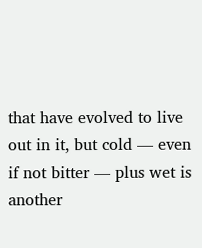that have evolved to live out in it, but cold — even if not bitter — plus wet is another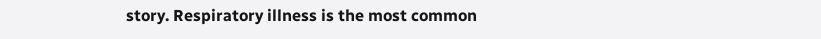story. Respiratory illness is the most common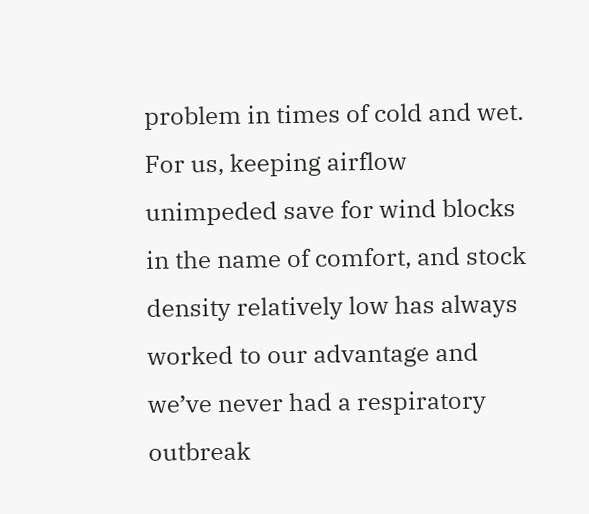problem in times of cold and wet. For us, keeping airflow unimpeded save for wind blocks in the name of comfort, and stock density relatively low has always worked to our advantage and we’ve never had a respiratory outbreak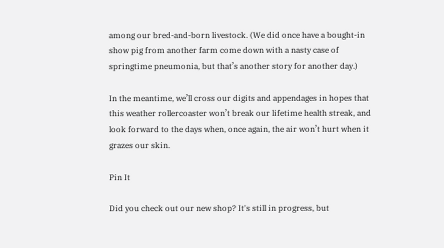among our bred-and-born livestock. (We did once have a bought-in show pig from another farm come down with a nasty case of springtime pneumonia, but that’s another story for another day.)

In the meantime, we’ll cross our digits and appendages in hopes that this weather rollercoaster won’t break our lifetime health streak, and look forward to the days when, once again, the air won’t hurt when it grazes our skin.

Pin It

Did you check out our new shop? It's still in progress, but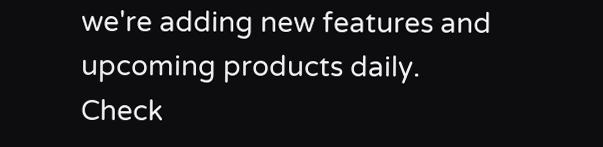we're adding new features and upcoming products daily. Check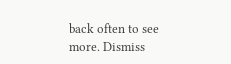back often to see more. Dismiss